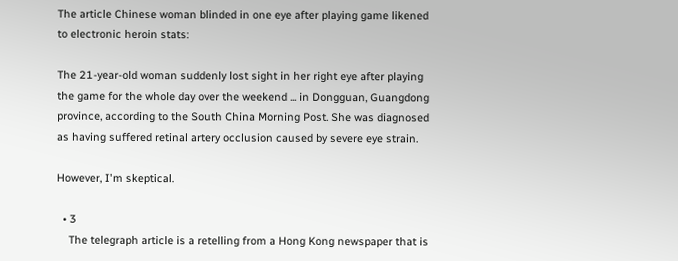The article Chinese woman blinded in one eye after playing game likened to electronic heroin stats:

The 21-year-old woman suddenly lost sight in her right eye after playing the game for the whole day over the weekend ... in Dongguan, Guangdong province, according to the South China Morning Post. She was diagnosed as having suffered retinal artery occlusion caused by severe eye strain.

However, I'm skeptical.

  • 3
    The telegraph article is a retelling from a Hong Kong newspaper that is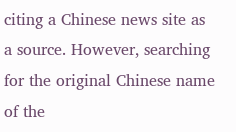citing a Chinese news site as a source. However, searching for the original Chinese name of the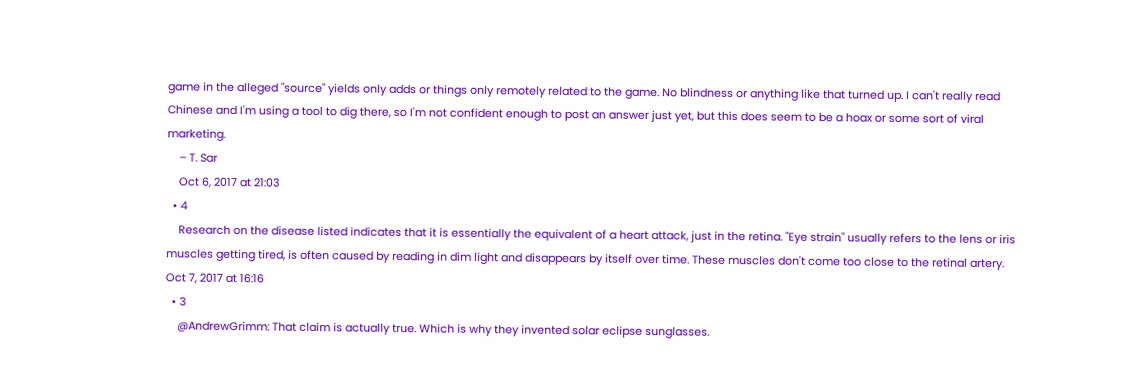game in the alleged "source" yields only adds or things only remotely related to the game. No blindness or anything like that turned up. I can't really read Chinese and I'm using a tool to dig there, so I'm not confident enough to post an answer just yet, but this does seem to be a hoax or some sort of viral marketing.
    – T. Sar
    Oct 6, 2017 at 21:03
  • 4
    Research on the disease listed indicates that it is essentially the equivalent of a heart attack, just in the retina. "Eye strain" usually refers to the lens or iris muscles getting tired, is often caused by reading in dim light and disappears by itself over time. These muscles don't come too close to the retinal artery. Oct 7, 2017 at 16:16
  • 3
    @AndrewGrimm: That claim is actually true. Which is why they invented solar eclipse sunglasses.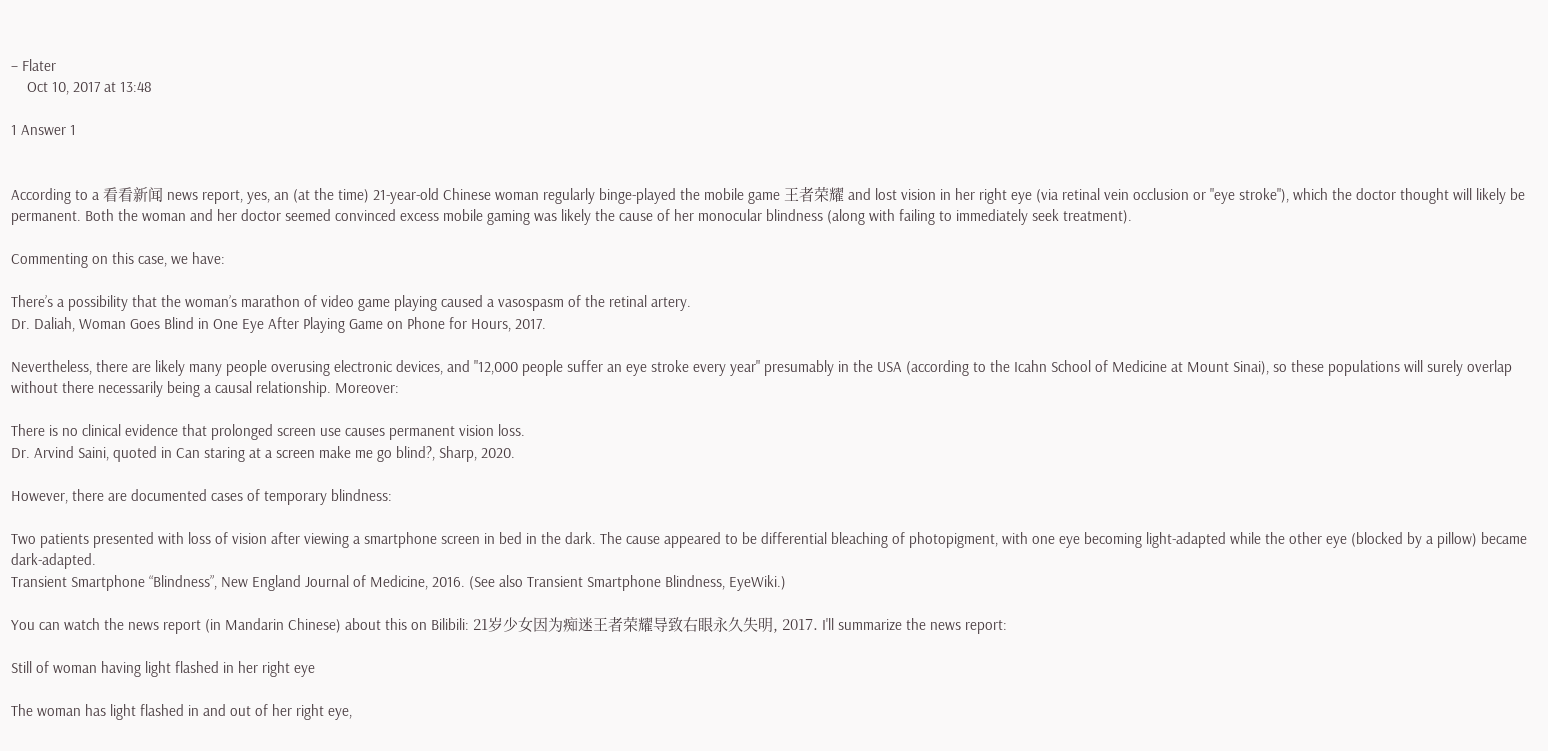– Flater
    Oct 10, 2017 at 13:48

1 Answer 1


According to a 看看新闻 news report, yes, an (at the time) 21-year-old Chinese woman regularly binge-played the mobile game 王者荣耀 and lost vision in her right eye (via retinal vein occlusion or "eye stroke"), which the doctor thought will likely be permanent. Both the woman and her doctor seemed convinced excess mobile gaming was likely the cause of her monocular blindness (along with failing to immediately seek treatment).

Commenting on this case, we have:

There’s a possibility that the woman’s marathon of video game playing caused a vasospasm of the retinal artery.
Dr. Daliah, Woman Goes Blind in One Eye After Playing Game on Phone for Hours, 2017.

Nevertheless, there are likely many people overusing electronic devices, and "12,000 people suffer an eye stroke every year" presumably in the USA (according to the Icahn School of Medicine at Mount Sinai), so these populations will surely overlap without there necessarily being a causal relationship. Moreover:

There is no clinical evidence that prolonged screen use causes permanent vision loss.
Dr. Arvind Saini, quoted in Can staring at a screen make me go blind?, Sharp, 2020.

However, there are documented cases of temporary blindness:

Two patients presented with loss of vision after viewing a smartphone screen in bed in the dark. The cause appeared to be differential bleaching of photopigment, with one eye becoming light-adapted while the other eye (blocked by a pillow) became dark-adapted.
Transient Smartphone “Blindness”, New England Journal of Medicine, 2016. (See also Transient Smartphone Blindness, EyeWiki.)

You can watch the news report (in Mandarin Chinese) about this on Bilibili: 21岁少女因为痴迷王者荣耀导致右眼永久失明, 2017. I'll summarize the news report:

Still of woman having light flashed in her right eye

The woman has light flashed in and out of her right eye,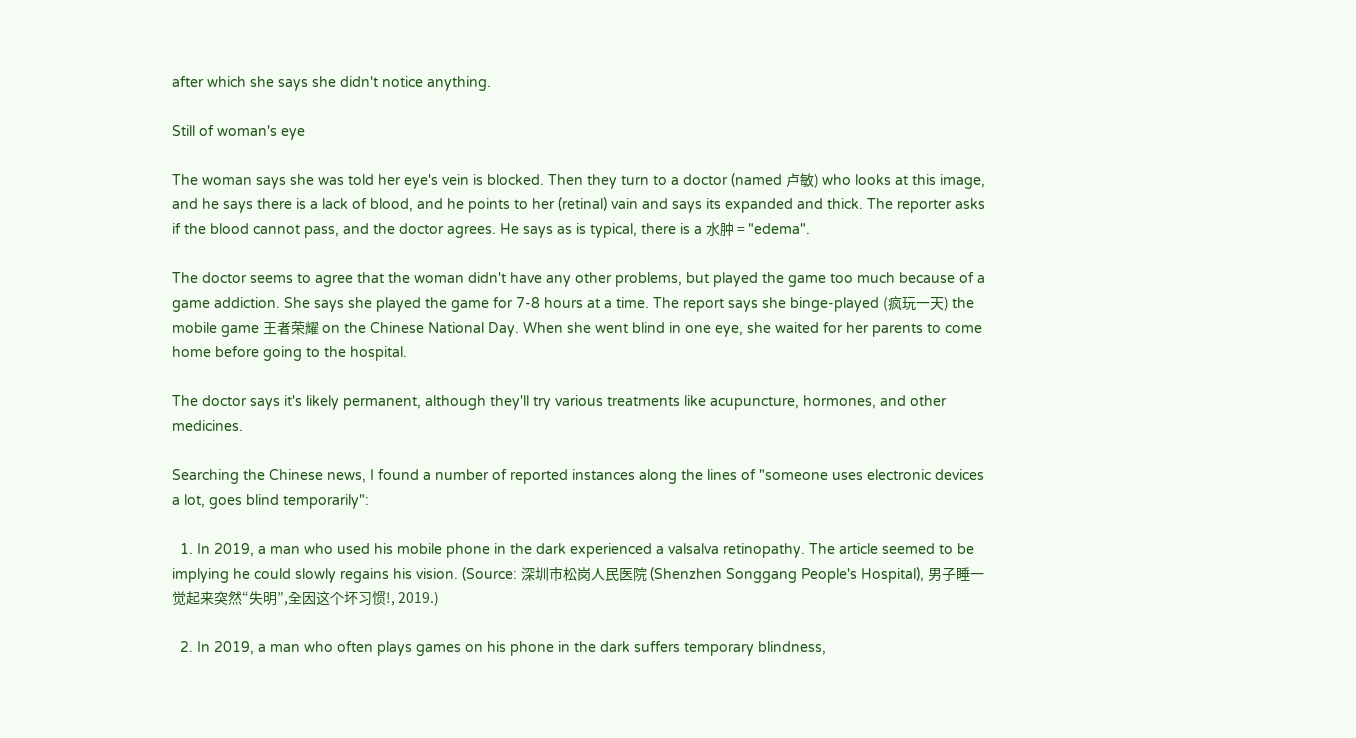after which she says she didn't notice anything.

Still of woman's eye

The woman says she was told her eye's vein is blocked. Then they turn to a doctor (named 卢敏) who looks at this image, and he says there is a lack of blood, and he points to her (retinal) vain and says its expanded and thick. The reporter asks if the blood cannot pass, and the doctor agrees. He says as is typical, there is a 水肿 = "edema".

The doctor seems to agree that the woman didn't have any other problems, but played the game too much because of a game addiction. She says she played the game for 7-8 hours at a time. The report says she binge-played (疯玩一天) the mobile game 王者荣耀 on the Chinese National Day. When she went blind in one eye, she waited for her parents to come home before going to the hospital.

The doctor says it's likely permanent, although they'll try various treatments like acupuncture, hormones, and other medicines.

Searching the Chinese news, I found a number of reported instances along the lines of "someone uses electronic devices a lot, goes blind temporarily":

  1. In 2019, a man who used his mobile phone in the dark experienced a valsalva retinopathy. The article seemed to be implying he could slowly regains his vision. (Source: 深圳市松岗人民医院 (Shenzhen Songgang People's Hospital), 男子睡一觉起来突然“失明”,全因这个坏习惯!, 2019.)

  2. In 2019, a man who often plays games on his phone in the dark suffers temporary blindness,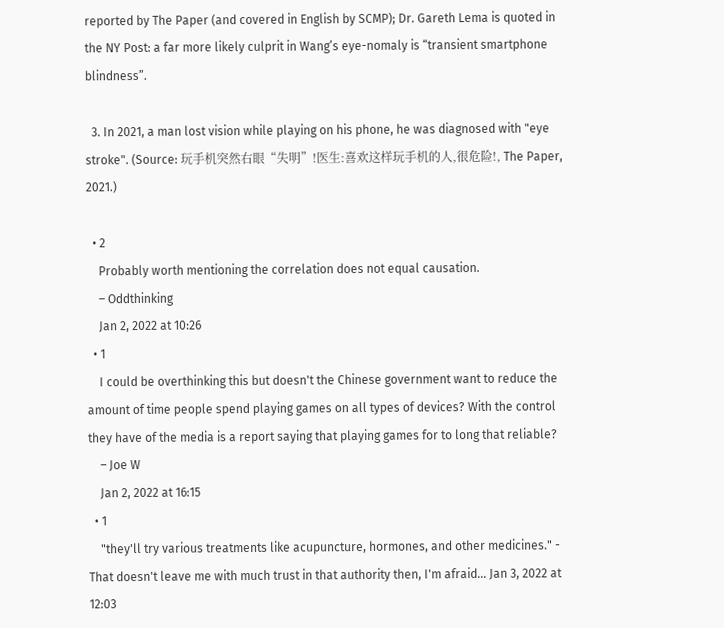reported by The Paper (and covered in English by SCMP); Dr. Gareth Lema is quoted in the NY Post: a far more likely culprit in Wang’s eye-nomaly is “transient smartphone blindness”.

  3. In 2021, a man lost vision while playing on his phone, he was diagnosed with "eye stroke". (Source: 玩手机突然右眼“失明”!医生:喜欢这样玩手机的人,很危险!, The Paper, 2021.)

  • 2
    Probably worth mentioning the correlation does not equal causation.
    – Oddthinking
    Jan 2, 2022 at 10:26
  • 1
    I could be overthinking this but doesn't the Chinese government want to reduce the amount of time people spend playing games on all types of devices? With the control they have of the media is a report saying that playing games for to long that reliable?
    – Joe W
    Jan 2, 2022 at 16:15
  • 1
    "they'll try various treatments like acupuncture, hormones, and other medicines." - That doesn't leave me with much trust in that authority then, I'm afraid... Jan 3, 2022 at 12:03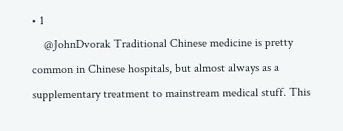• 1
    @JohnDvorak Traditional Chinese medicine is pretty common in Chinese hospitals, but almost always as a supplementary treatment to mainstream medical stuff. This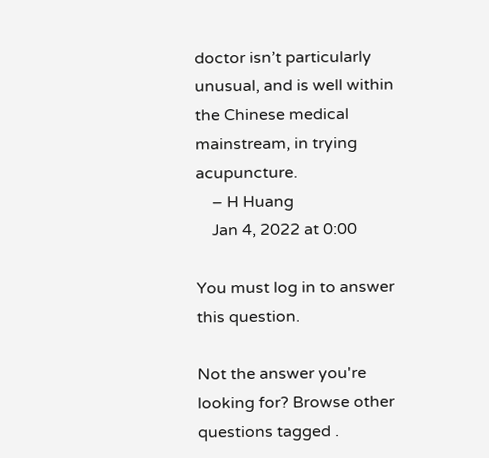doctor isn’t particularly unusual, and is well within the Chinese medical mainstream, in trying acupuncture.
    – H Huang
    Jan 4, 2022 at 0:00

You must log in to answer this question.

Not the answer you're looking for? Browse other questions tagged .